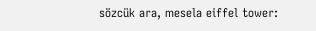sözcük ara, mesela eiffel tower: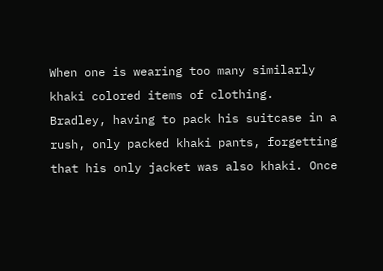When one is wearing too many similarly khaki colored items of clothing.
Bradley, having to pack his suitcase in a rush, only packed khaki pants, forgetting that his only jacket was also khaki. Once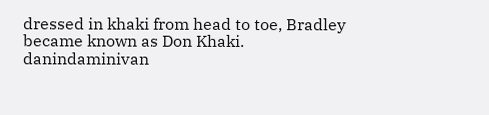dressed in khaki from head to toe, Bradley became known as Don Khaki.
danindaminivan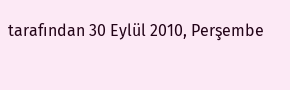tarafından 30 Eylül 2010, Perşembe